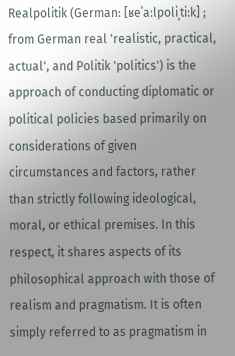Realpolitik (German: [ʁeˈaːlpoliˌtiːk] ; from German real 'realistic, practical, actual', and Politik 'politics') is the approach of conducting diplomatic or political policies based primarily on considerations of given circumstances and factors, rather than strictly following ideological, moral, or ethical premises. In this respect, it shares aspects of its philosophical approach with those of realism and pragmatism. It is often simply referred to as pragmatism in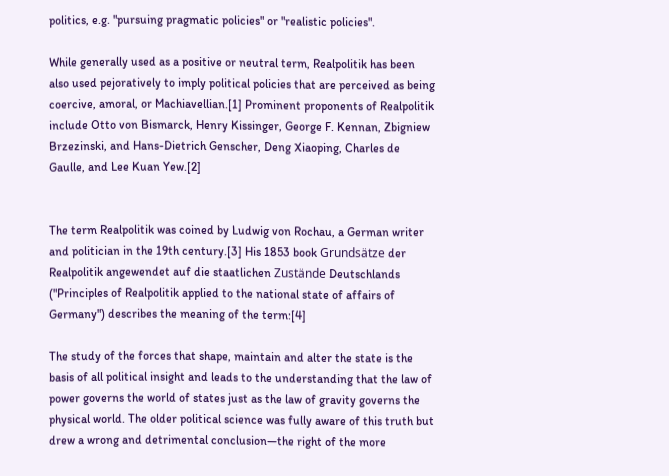politics, e.g. "pursuing pragmatic policies" or "realistic policies".

While generally used as a positive or neutral term, Realpolitik has been also used pejoratively to imply political policies that are perceived as being coercive, amoral, or Machiavellian.[1] Prominent proponents of Realpolitik include Otto von Bismarck, Henry Kissinger, George F. Kennan, Zbigniew Brzezinski, and Hans-Dietrich Genscher, Deng Xiaoping, Charles de Gaulle, and Lee Kuan Yew.[2]


The term Realpolitik was coined by Ludwig von Rochau, a German writer and politician in the 19th century.[3] His 1853 book Grundsätze der Realpolitik angewendet auf die staatlichen Zustände Deutschlands ("Principles of Realpolitik applied to the national state of affairs of Germany") describes the meaning of the term:[4]

The study of the forces that shape, maintain and alter the state is the basis of all political insight and leads to the understanding that the law of power governs the world of states just as the law of gravity governs the physical world. The older political science was fully aware of this truth but drew a wrong and detrimental conclusion—the right of the more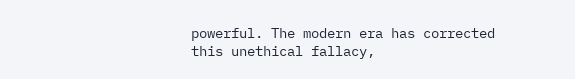powerful. The modern era has corrected this unethical fallacy,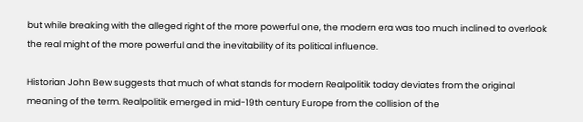but while breaking with the alleged right of the more powerful one, the modern era was too much inclined to overlook the real might of the more powerful and the inevitability of its political influence.

Historian John Bew suggests that much of what stands for modern Realpolitik today deviates from the original meaning of the term. Realpolitik emerged in mid-19th century Europe from the collision of the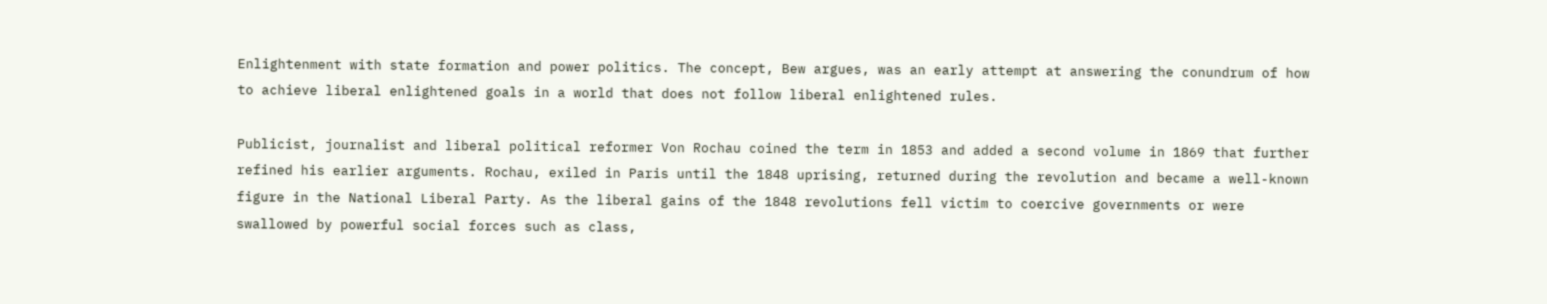Enlightenment with state formation and power politics. The concept, Bew argues, was an early attempt at answering the conundrum of how to achieve liberal enlightened goals in a world that does not follow liberal enlightened rules.

Publicist, journalist and liberal political reformer Von Rochau coined the term in 1853 and added a second volume in 1869 that further refined his earlier arguments. Rochau, exiled in Paris until the 1848 uprising, returned during the revolution and became a well-known figure in the National Liberal Party. As the liberal gains of the 1848 revolutions fell victim to coercive governments or were swallowed by powerful social forces such as class,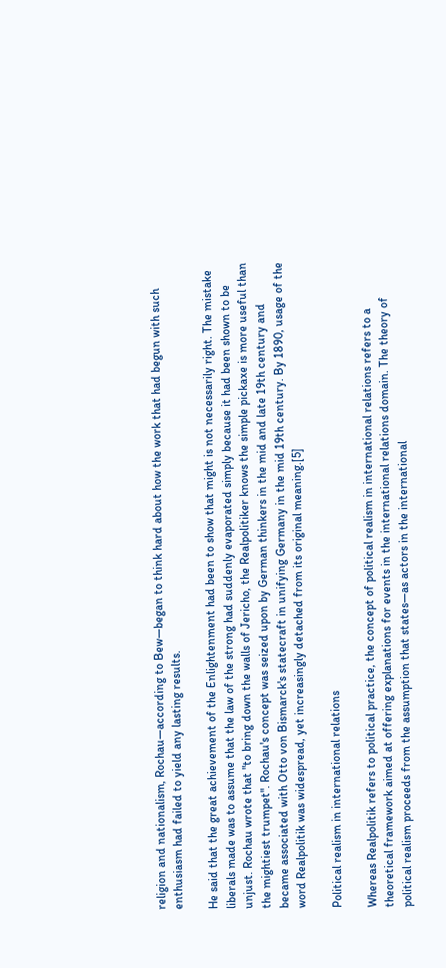religion and nationalism, Rochau—according to Bew—began to think hard about how the work that had begun with such enthusiasm had failed to yield any lasting results.

He said that the great achievement of the Enlightenment had been to show that might is not necessarily right. The mistake liberals made was to assume that the law of the strong had suddenly evaporated simply because it had been shown to be unjust. Rochau wrote that "to bring down the walls of Jericho, the Realpolitiker knows the simple pickaxe is more useful than the mightiest trumpet". Rochau's concept was seized upon by German thinkers in the mid and late 19th century and became associated with Otto von Bismarck's statecraft in unifying Germany in the mid 19th century. By 1890, usage of the word Realpolitik was widespread, yet increasingly detached from its original meaning.[5]

Political realism in international relations

Whereas Realpolitik refers to political practice, the concept of political realism in international relations refers to a theoretical framework aimed at offering explanations for events in the international relations domain. The theory of political realism proceeds from the assumption that states—as actors in the international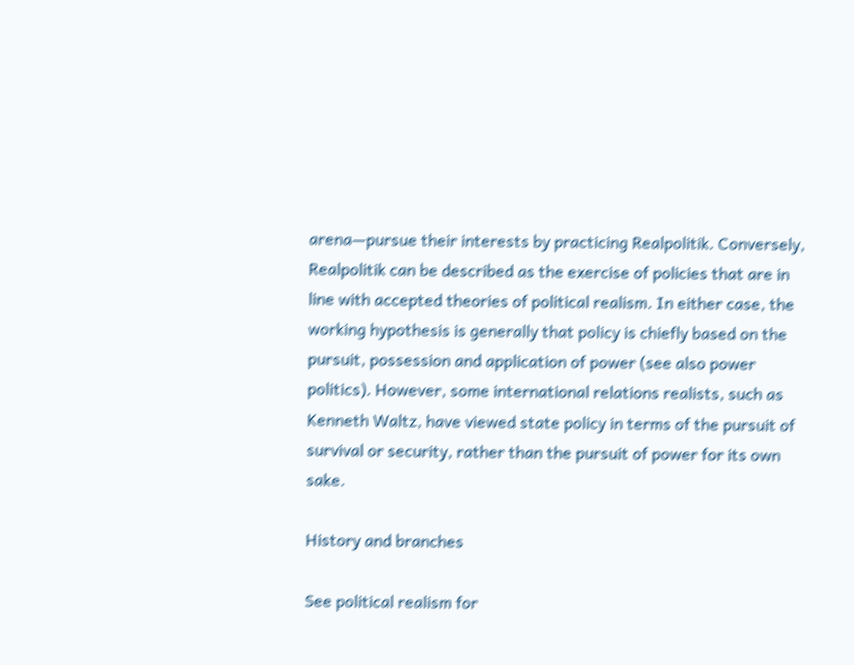arena—pursue their interests by practicing Realpolitik. Conversely, Realpolitik can be described as the exercise of policies that are in line with accepted theories of political realism. In either case, the working hypothesis is generally that policy is chiefly based on the pursuit, possession and application of power (see also power politics). However, some international relations realists, such as Kenneth Waltz, have viewed state policy in terms of the pursuit of survival or security, rather than the pursuit of power for its own sake.

History and branches

See political realism for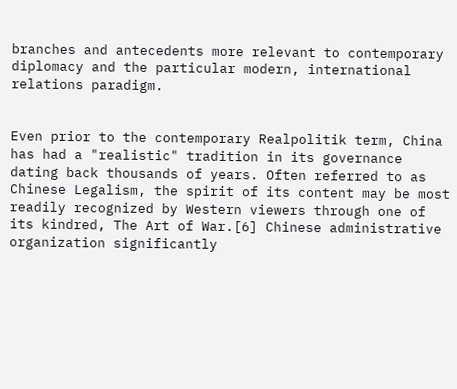branches and antecedents more relevant to contemporary diplomacy and the particular modern, international relations paradigm.


Even prior to the contemporary Realpolitik term, China has had a "realistic" tradition in its governance dating back thousands of years. Often referred to as Chinese Legalism, the spirit of its content may be most readily recognized by Western viewers through one of its kindred, The Art of War.[6] Chinese administrative organization significantly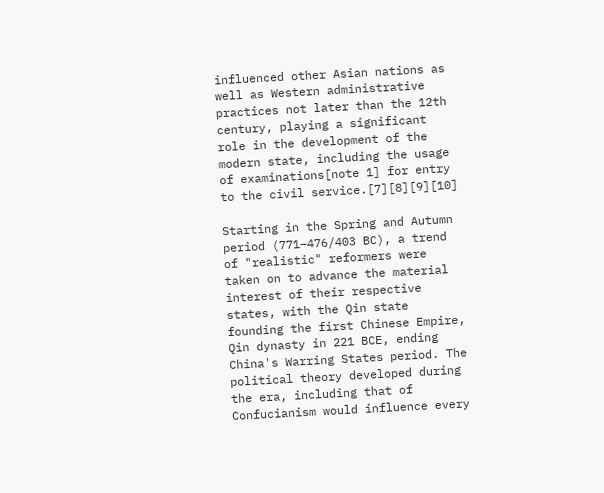influenced other Asian nations as well as Western administrative practices not later than the 12th century, playing a significant role in the development of the modern state, including the usage of examinations[note 1] for entry to the civil service.[7][8][9][10]

Starting in the Spring and Autumn period (771–476/403 BC), a trend of "realistic" reformers were taken on to advance the material interest of their respective states, with the Qin state founding the first Chinese Empire, Qin dynasty in 221 BCE, ending China's Warring States period. The political theory developed during the era, including that of Confucianism would influence every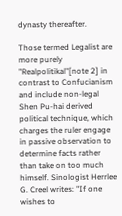dynasty thereafter.

Those termed Legalist are more purely "Realpolitikal"[note 2] in contrast to Confucianism and include non-legal Shen Pu-hai derived political technique, which charges the ruler engage in passive observation to determine facts rather than take on too much himself. Sinologist Herrlee G. Creel writes: "If one wishes to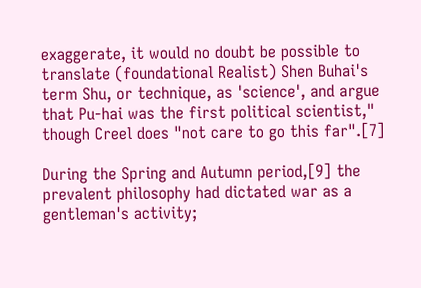exaggerate, it would no doubt be possible to translate (foundational Realist) Shen Buhai's term Shu, or technique, as 'science', and argue that Pu-hai was the first political scientist," though Creel does "not care to go this far".[7]

During the Spring and Autumn period,[9] the prevalent philosophy had dictated war as a gentleman's activity;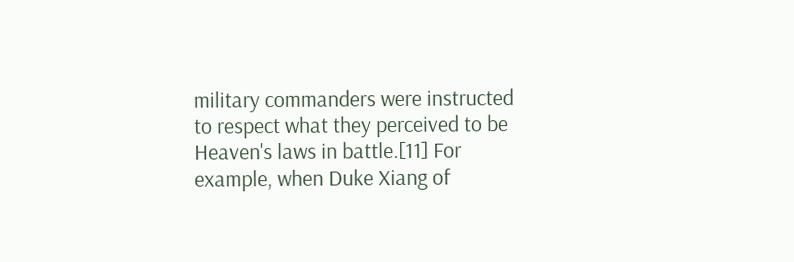military commanders were instructed to respect what they perceived to be Heaven's laws in battle.[11] For example, when Duke Xiang of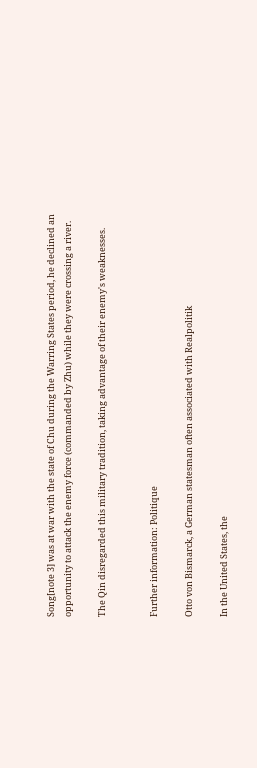Song[note 3] was at war with the state of Chu during the Warring States period, he declined an opportunity to attack the enemy force (commanded by Zhu) while they were crossing a river.

The Qin disregarded this military tradition, taking advantage of their enemy's weaknesses.


Further information: Politique

Otto von Bismarck, a German statesman often associated with Realpolitik

In the United States, the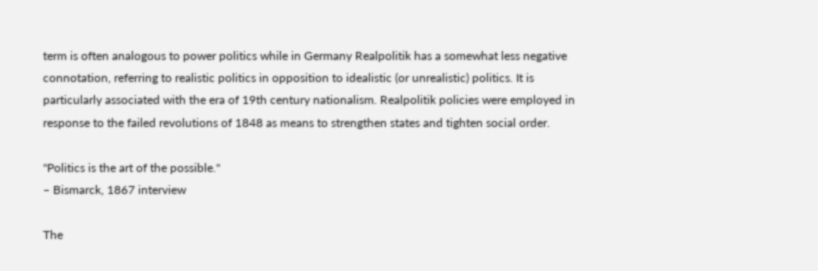term is often analogous to power politics while in Germany Realpolitik has a somewhat less negative connotation, referring to realistic politics in opposition to idealistic (or unrealistic) politics. It is particularly associated with the era of 19th century nationalism. Realpolitik policies were employed in response to the failed revolutions of 1848 as means to strengthen states and tighten social order.

"Politics is the art of the possible."
– Bismarck, 1867 interview

The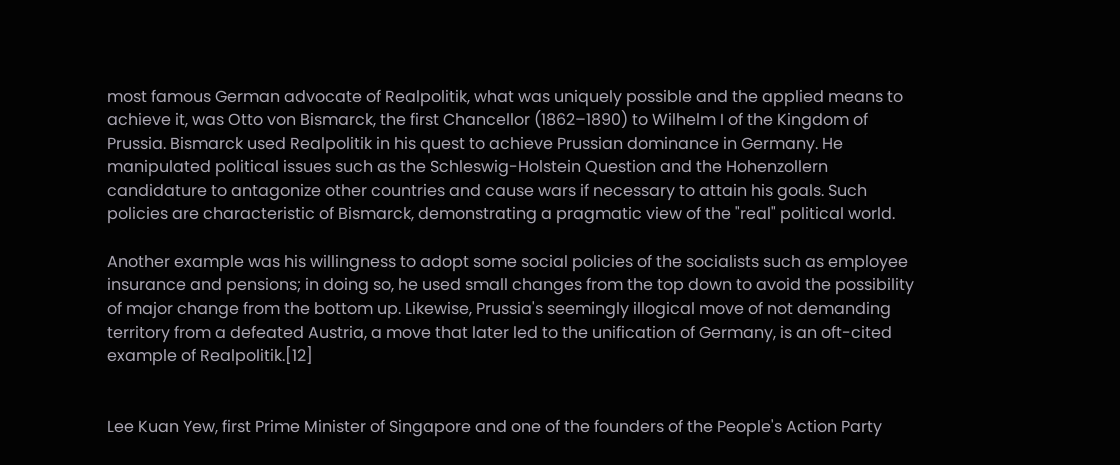most famous German advocate of Realpolitik, what was uniquely possible and the applied means to achieve it, was Otto von Bismarck, the first Chancellor (1862–1890) to Wilhelm I of the Kingdom of Prussia. Bismarck used Realpolitik in his quest to achieve Prussian dominance in Germany. He manipulated political issues such as the Schleswig-Holstein Question and the Hohenzollern candidature to antagonize other countries and cause wars if necessary to attain his goals. Such policies are characteristic of Bismarck, demonstrating a pragmatic view of the "real" political world.

Another example was his willingness to adopt some social policies of the socialists such as employee insurance and pensions; in doing so, he used small changes from the top down to avoid the possibility of major change from the bottom up. Likewise, Prussia's seemingly illogical move of not demanding territory from a defeated Austria, a move that later led to the unification of Germany, is an oft-cited example of Realpolitik.[12]


Lee Kuan Yew, first Prime Minister of Singapore and one of the founders of the People's Action Party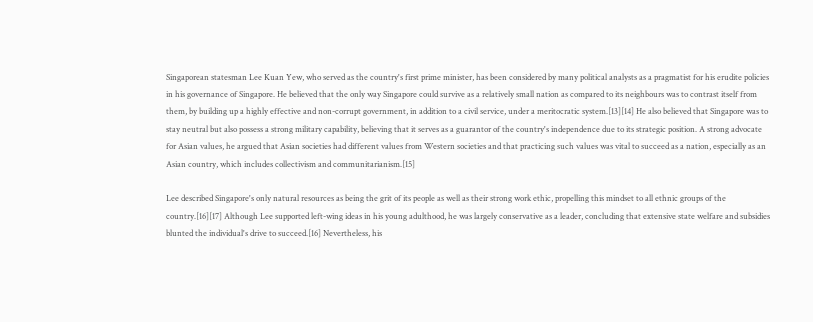Singaporean statesman Lee Kuan Yew, who served as the country's first prime minister, has been considered by many political analysts as a pragmatist for his erudite policies in his governance of Singapore. He believed that the only way Singapore could survive as a relatively small nation as compared to its neighbours was to contrast itself from them, by building up a highly effective and non-corrupt government, in addition to a civil service, under a meritocratic system.[13][14] He also believed that Singapore was to stay neutral but also possess a strong military capability, believing that it serves as a guarantor of the country's independence due to its strategic position. A strong advocate for Asian values, he argued that Asian societies had different values from Western societies and that practicing such values was vital to succeed as a nation, especially as an Asian country, which includes collectivism and communitarianism.[15]

Lee described Singapore's only natural resources as being the grit of its people as well as their strong work ethic, propelling this mindset to all ethnic groups of the country.[16][17] Although Lee supported left-wing ideas in his young adulthood, he was largely conservative as a leader, concluding that extensive state welfare and subsidies blunted the individual's drive to succeed.[16] Nevertheless, his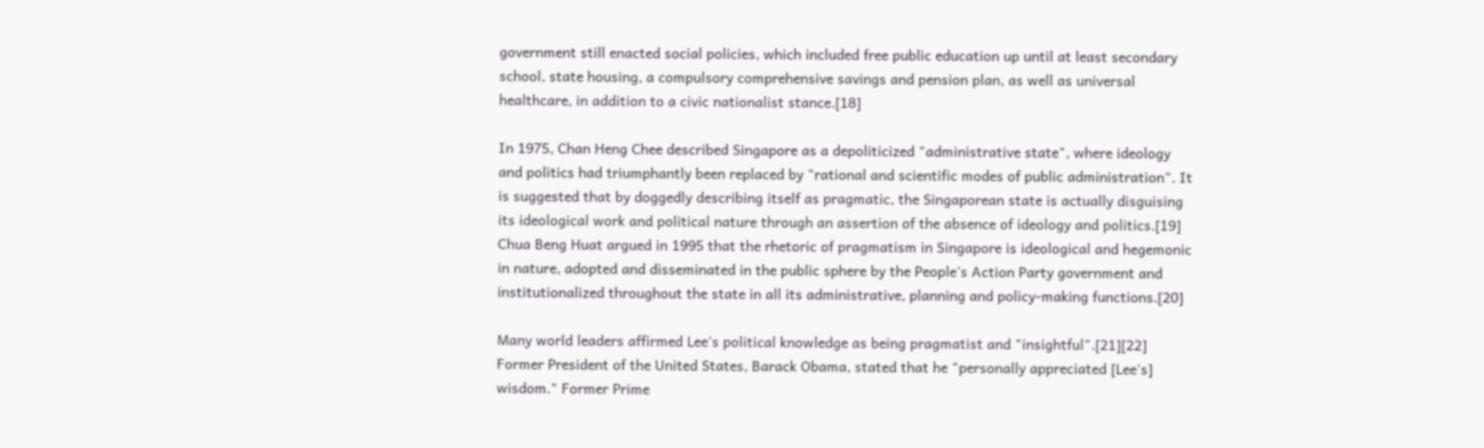government still enacted social policies, which included free public education up until at least secondary school, state housing, a compulsory comprehensive savings and pension plan, as well as universal healthcare, in addition to a civic nationalist stance.[18]

In 1975, Chan Heng Chee described Singapore as a depoliticized "administrative state", where ideology and politics had triumphantly been replaced by "rational and scientific modes of public administration". It is suggested that by doggedly describing itself as pragmatic, the Singaporean state is actually disguising its ideological work and political nature through an assertion of the absence of ideology and politics.[19] Chua Beng Huat argued in 1995 that the rhetoric of pragmatism in Singapore is ideological and hegemonic in nature, adopted and disseminated in the public sphere by the People's Action Party government and institutionalized throughout the state in all its administrative, planning and policy-making functions.[20]

Many world leaders affirmed Lee's political knowledge as being pragmatist and "insightful".[21][22] Former President of the United States, Barack Obama, stated that he "personally appreciated [Lee's] wisdom." Former Prime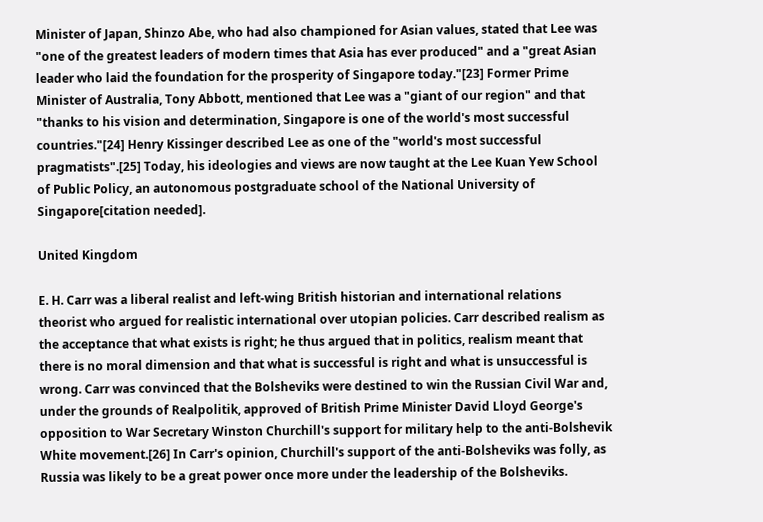Minister of Japan, Shinzo Abe, who had also championed for Asian values, stated that Lee was "one of the greatest leaders of modern times that Asia has ever produced" and a "great Asian leader who laid the foundation for the prosperity of Singapore today."[23] Former Prime Minister of Australia, Tony Abbott, mentioned that Lee was a "giant of our region" and that "thanks to his vision and determination, Singapore is one of the world's most successful countries."[24] Henry Kissinger described Lee as one of the "world's most successful pragmatists".[25] Today, his ideologies and views are now taught at the Lee Kuan Yew School of Public Policy, an autonomous postgraduate school of the National University of Singapore[citation needed].

United Kingdom

E. H. Carr was a liberal realist and left-wing British historian and international relations theorist who argued for realistic international over utopian policies. Carr described realism as the acceptance that what exists is right; he thus argued that in politics, realism meant that there is no moral dimension and that what is successful is right and what is unsuccessful is wrong. Carr was convinced that the Bolsheviks were destined to win the Russian Civil War and, under the grounds of Realpolitik, approved of British Prime Minister David Lloyd George's opposition to War Secretary Winston Churchill's support for military help to the anti-Bolshevik White movement.[26] In Carr's opinion, Churchill's support of the anti-Bolsheviks was folly, as Russia was likely to be a great power once more under the leadership of the Bolsheviks.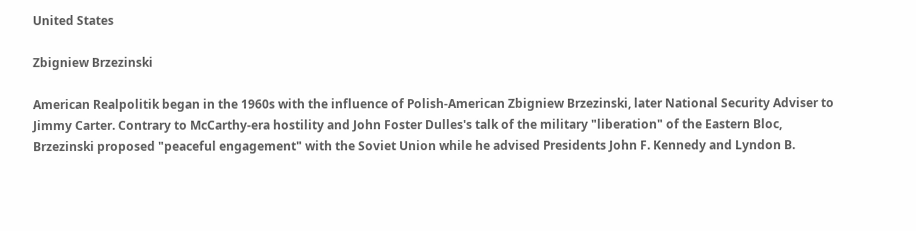United States

Zbigniew Brzezinski

American Realpolitik began in the 1960s with the influence of Polish-American Zbigniew Brzezinski, later National Security Adviser to Jimmy Carter. Contrary to McCarthy-era hostility and John Foster Dulles's talk of the military "liberation" of the Eastern Bloc, Brzezinski proposed "peaceful engagement" with the Soviet Union while he advised Presidents John F. Kennedy and Lyndon B.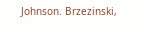Johnson. Brzezinski,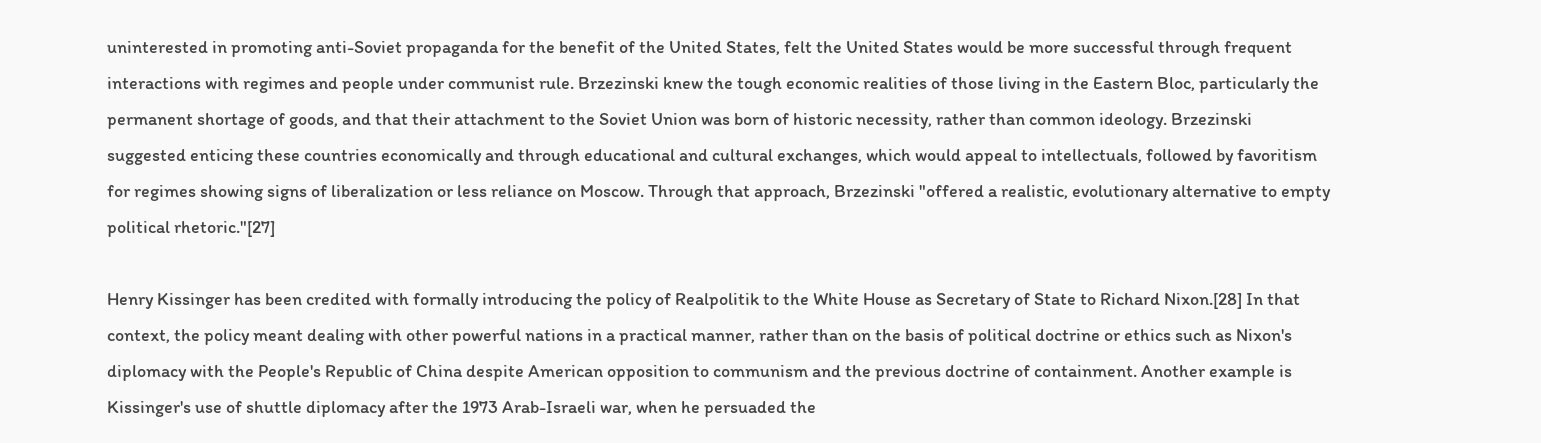uninterested in promoting anti-Soviet propaganda for the benefit of the United States, felt the United States would be more successful through frequent interactions with regimes and people under communist rule. Brzezinski knew the tough economic realities of those living in the Eastern Bloc, particularly the permanent shortage of goods, and that their attachment to the Soviet Union was born of historic necessity, rather than common ideology. Brzezinski suggested enticing these countries economically and through educational and cultural exchanges, which would appeal to intellectuals, followed by favoritism for regimes showing signs of liberalization or less reliance on Moscow. Through that approach, Brzezinski "offered a realistic, evolutionary alternative to empty political rhetoric."[27]

Henry Kissinger has been credited with formally introducing the policy of Realpolitik to the White House as Secretary of State to Richard Nixon.[28] In that context, the policy meant dealing with other powerful nations in a practical manner, rather than on the basis of political doctrine or ethics such as Nixon's diplomacy with the People's Republic of China despite American opposition to communism and the previous doctrine of containment. Another example is Kissinger's use of shuttle diplomacy after the 1973 Arab-Israeli war, when he persuaded the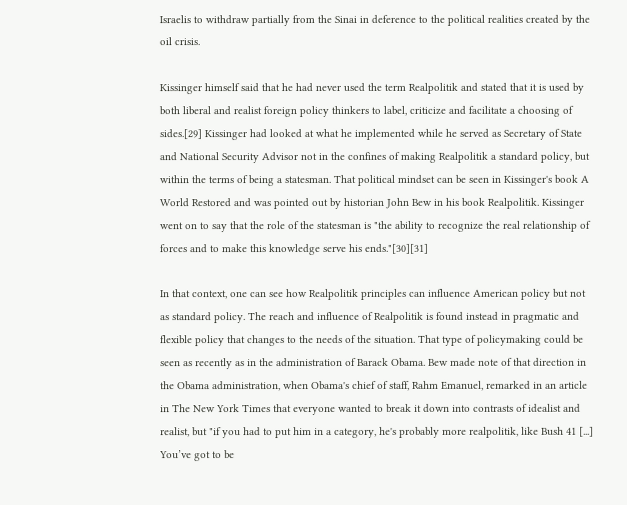Israelis to withdraw partially from the Sinai in deference to the political realities created by the oil crisis.

Kissinger himself said that he had never used the term Realpolitik and stated that it is used by both liberal and realist foreign policy thinkers to label, criticize and facilitate a choosing of sides.[29] Kissinger had looked at what he implemented while he served as Secretary of State and National Security Advisor not in the confines of making Realpolitik a standard policy, but within the terms of being a statesman. That political mindset can be seen in Kissinger's book A World Restored and was pointed out by historian John Bew in his book Realpolitik. Kissinger went on to say that the role of the statesman is "the ability to recognize the real relationship of forces and to make this knowledge serve his ends."[30][31]

In that context, one can see how Realpolitik principles can influence American policy but not as standard policy. The reach and influence of Realpolitik is found instead in pragmatic and flexible policy that changes to the needs of the situation. That type of policymaking could be seen as recently as in the administration of Barack Obama. Bew made note of that direction in the Obama administration, when Obama's chief of staff, Rahm Emanuel, remarked in an article in The New York Times that everyone wanted to break it down into contrasts of idealist and realist, but "if you had to put him in a category, he's probably more realpolitik, like Bush 41 [...] You’ve got to be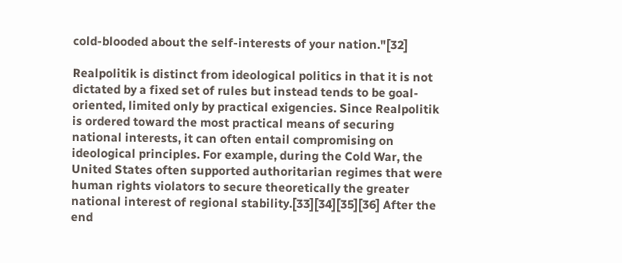cold-blooded about the self-interests of your nation."[32]

Realpolitik is distinct from ideological politics in that it is not dictated by a fixed set of rules but instead tends to be goal-oriented, limited only by practical exigencies. Since Realpolitik is ordered toward the most practical means of securing national interests, it can often entail compromising on ideological principles. For example, during the Cold War, the United States often supported authoritarian regimes that were human rights violators to secure theoretically the greater national interest of regional stability.[33][34][35][36] After the end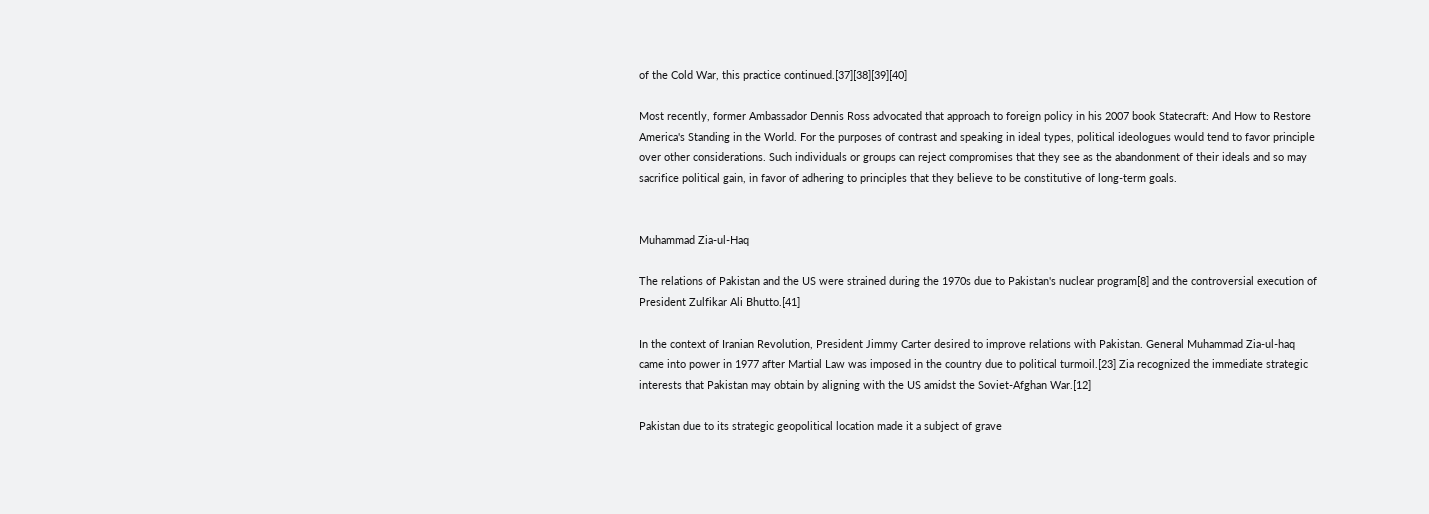of the Cold War, this practice continued.[37][38][39][40]

Most recently, former Ambassador Dennis Ross advocated that approach to foreign policy in his 2007 book Statecraft: And How to Restore America's Standing in the World. For the purposes of contrast and speaking in ideal types, political ideologues would tend to favor principle over other considerations. Such individuals or groups can reject compromises that they see as the abandonment of their ideals and so may sacrifice political gain, in favor of adhering to principles that they believe to be constitutive of long-term goals.


Muhammad Zia-ul-Haq

The relations of Pakistan and the US were strained during the 1970s due to Pakistan's nuclear program[8] and the controversial execution of President Zulfikar Ali Bhutto.[41]

In the context of Iranian Revolution, President Jimmy Carter desired to improve relations with Pakistan. General Muhammad Zia-ul-haq came into power in 1977 after Martial Law was imposed in the country due to political turmoil.[23] Zia recognized the immediate strategic interests that Pakistan may obtain by aligning with the US amidst the Soviet-Afghan War.[12]

Pakistan due to its strategic geopolitical location made it a subject of grave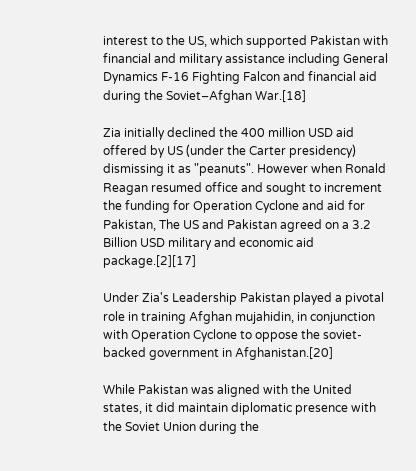interest to the US, which supported Pakistan with financial and military assistance including General Dynamics F-16 Fighting Falcon and financial aid during the Soviet–Afghan War.[18]

Zia initially declined the 400 million USD aid offered by US (under the Carter presidency) dismissing it as "peanuts". However when Ronald Reagan resumed office and sought to increment the funding for Operation Cyclone and aid for Pakistan, The US and Pakistan agreed on a 3.2 Billion USD military and economic aid package.[2][17]

Under Zia's Leadership Pakistan played a pivotal role in training Afghan mujahidin, in conjunction with Operation Cyclone to oppose the soviet-backed government in Afghanistan.[20]

While Pakistan was aligned with the United states, it did maintain diplomatic presence with the Soviet Union during the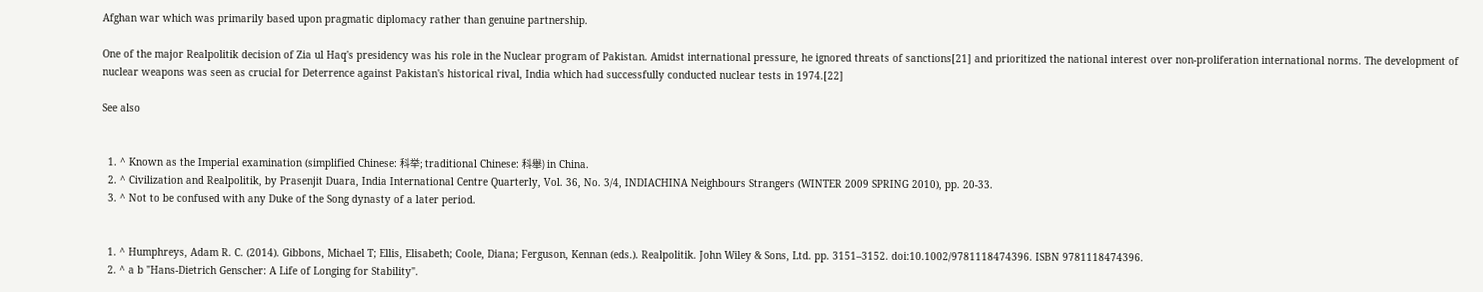Afghan war which was primarily based upon pragmatic diplomacy rather than genuine partnership.

One of the major Realpolitik decision of Zia ul Haq's presidency was his role in the Nuclear program of Pakistan. Amidst international pressure, he ignored threats of sanctions[21] and prioritized the national interest over non-proliferation international norms. The development of nuclear weapons was seen as crucial for Deterrence against Pakistan's historical rival, India which had successfully conducted nuclear tests in 1974.[22]

See also


  1. ^ Known as the Imperial examination (simplified Chinese: 科举; traditional Chinese: 科舉) in China.
  2. ^ Civilization and Realpolitik, by Prasenjit Duara, India International Centre Quarterly, Vol. 36, No. 3/4, INDIACHINA Neighbours Strangers (WINTER 2009 SPRING 2010), pp. 20-33.
  3. ^ Not to be confused with any Duke of the Song dynasty of a later period.


  1. ^ Humphreys, Adam R. C. (2014). Gibbons, Michael T; Ellis, Elisabeth; Coole, Diana; Ferguson, Kennan (eds.). Realpolitik. John Wiley & Sons, Ltd. pp. 3151–3152. doi:10.1002/9781118474396. ISBN 9781118474396.
  2. ^ a b "Hans-Dietrich Genscher: A Life of Longing for Stability".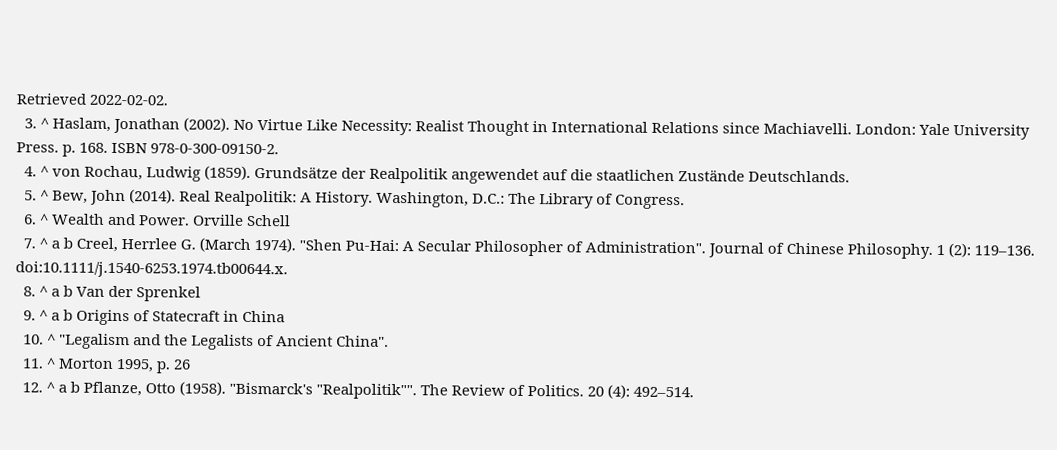Retrieved 2022-02-02.
  3. ^ Haslam, Jonathan (2002). No Virtue Like Necessity: Realist Thought in International Relations since Machiavelli. London: Yale University Press. p. 168. ISBN 978-0-300-09150-2.
  4. ^ von Rochau, Ludwig (1859). Grundsätze der Realpolitik angewendet auf die staatlichen Zustände Deutschlands.
  5. ^ Bew, John (2014). Real Realpolitik: A History. Washington, D.C.: The Library of Congress.
  6. ^ Wealth and Power. Orville Schell
  7. ^ a b Creel, Herrlee G. (March 1974). "Shen Pu-Hai: A Secular Philosopher of Administration". Journal of Chinese Philosophy. 1 (2): 119–136. doi:10.1111/j.1540-6253.1974.tb00644.x.
  8. ^ a b Van der Sprenkel
  9. ^ a b Origins of Statecraft in China
  10. ^ "Legalism and the Legalists of Ancient China".
  11. ^ Morton 1995, p. 26
  12. ^ a b Pflanze, Otto (1958). "Bismarck's "Realpolitik"". The Review of Politics. 20 (4): 492–514.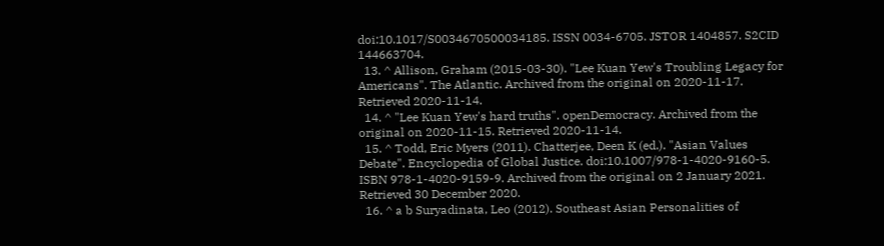doi:10.1017/S0034670500034185. ISSN 0034-6705. JSTOR 1404857. S2CID 144663704.
  13. ^ Allison, Graham (2015-03-30). "Lee Kuan Yew's Troubling Legacy for Americans". The Atlantic. Archived from the original on 2020-11-17. Retrieved 2020-11-14.
  14. ^ "Lee Kuan Yew's hard truths". openDemocracy. Archived from the original on 2020-11-15. Retrieved 2020-11-14.
  15. ^ Todd, Eric Myers (2011). Chatterjee, Deen K (ed.). "Asian Values Debate". Encyclopedia of Global Justice. doi:10.1007/978-1-4020-9160-5. ISBN 978-1-4020-9159-9. Archived from the original on 2 January 2021. Retrieved 30 December 2020.
  16. ^ a b Suryadinata, Leo (2012). Southeast Asian Personalities of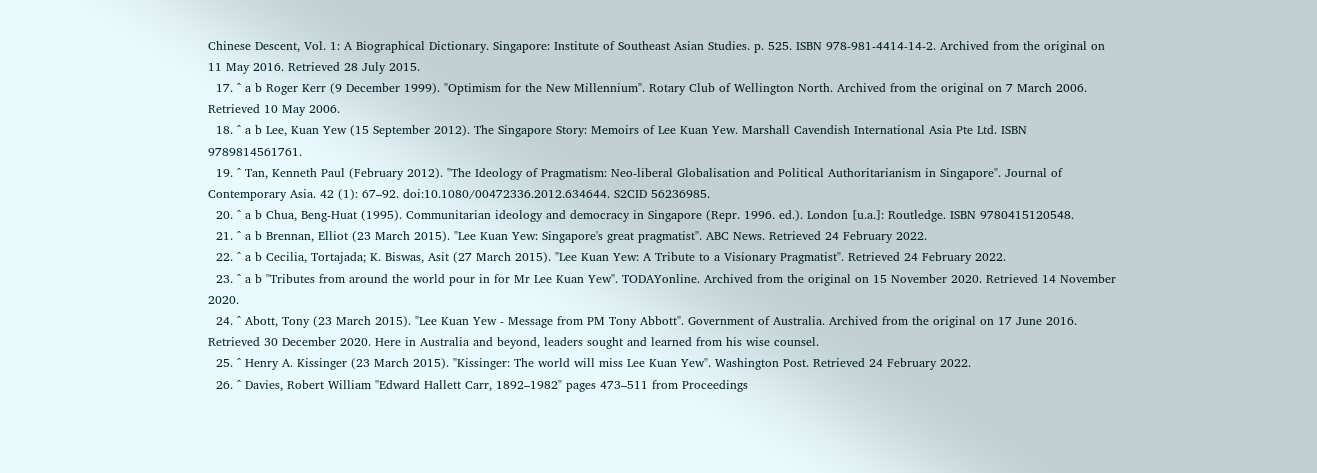Chinese Descent, Vol. 1: A Biographical Dictionary. Singapore: Institute of Southeast Asian Studies. p. 525. ISBN 978-981-4414-14-2. Archived from the original on 11 May 2016. Retrieved 28 July 2015.
  17. ^ a b Roger Kerr (9 December 1999). "Optimism for the New Millennium". Rotary Club of Wellington North. Archived from the original on 7 March 2006. Retrieved 10 May 2006.
  18. ^ a b Lee, Kuan Yew (15 September 2012). The Singapore Story: Memoirs of Lee Kuan Yew. Marshall Cavendish International Asia Pte Ltd. ISBN 9789814561761.
  19. ^ Tan, Kenneth Paul (February 2012). "The Ideology of Pragmatism: Neo-liberal Globalisation and Political Authoritarianism in Singapore". Journal of Contemporary Asia. 42 (1): 67–92. doi:10.1080/00472336.2012.634644. S2CID 56236985.
  20. ^ a b Chua, Beng-Huat (1995). Communitarian ideology and democracy in Singapore (Repr. 1996. ed.). London [u.a.]: Routledge. ISBN 9780415120548.
  21. ^ a b Brennan, Elliot (23 March 2015). "Lee Kuan Yew: Singapore's great pragmatist". ABC News. Retrieved 24 February 2022.
  22. ^ a b Cecilia, Tortajada; K. Biswas, Asit (27 March 2015). "Lee Kuan Yew: A Tribute to a Visionary Pragmatist". Retrieved 24 February 2022.
  23. ^ a b "Tributes from around the world pour in for Mr Lee Kuan Yew". TODAYonline. Archived from the original on 15 November 2020. Retrieved 14 November 2020.
  24. ^ Abott, Tony (23 March 2015). "Lee Kuan Yew - Message from PM Tony Abbott". Government of Australia. Archived from the original on 17 June 2016. Retrieved 30 December 2020. Here in Australia and beyond, leaders sought and learned from his wise counsel.
  25. ^ Henry A. Kissinger (23 March 2015). "Kissinger: The world will miss Lee Kuan Yew". Washington Post. Retrieved 24 February 2022.
  26. ^ Davies, Robert William "Edward Hallett Carr, 1892–1982" pages 473–511 from Proceedings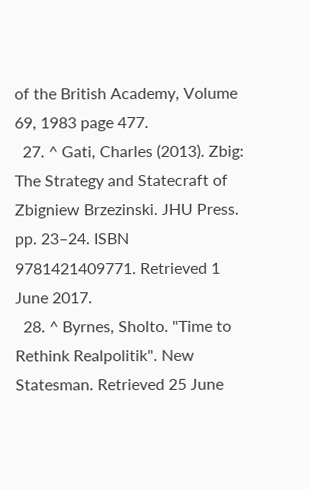of the British Academy, Volume 69, 1983 page 477.
  27. ^ Gati, Charles (2013). Zbig: The Strategy and Statecraft of Zbigniew Brzezinski. JHU Press. pp. 23–24. ISBN 9781421409771. Retrieved 1 June 2017.
  28. ^ Byrnes, Sholto. "Time to Rethink Realpolitik". New Statesman. Retrieved 25 June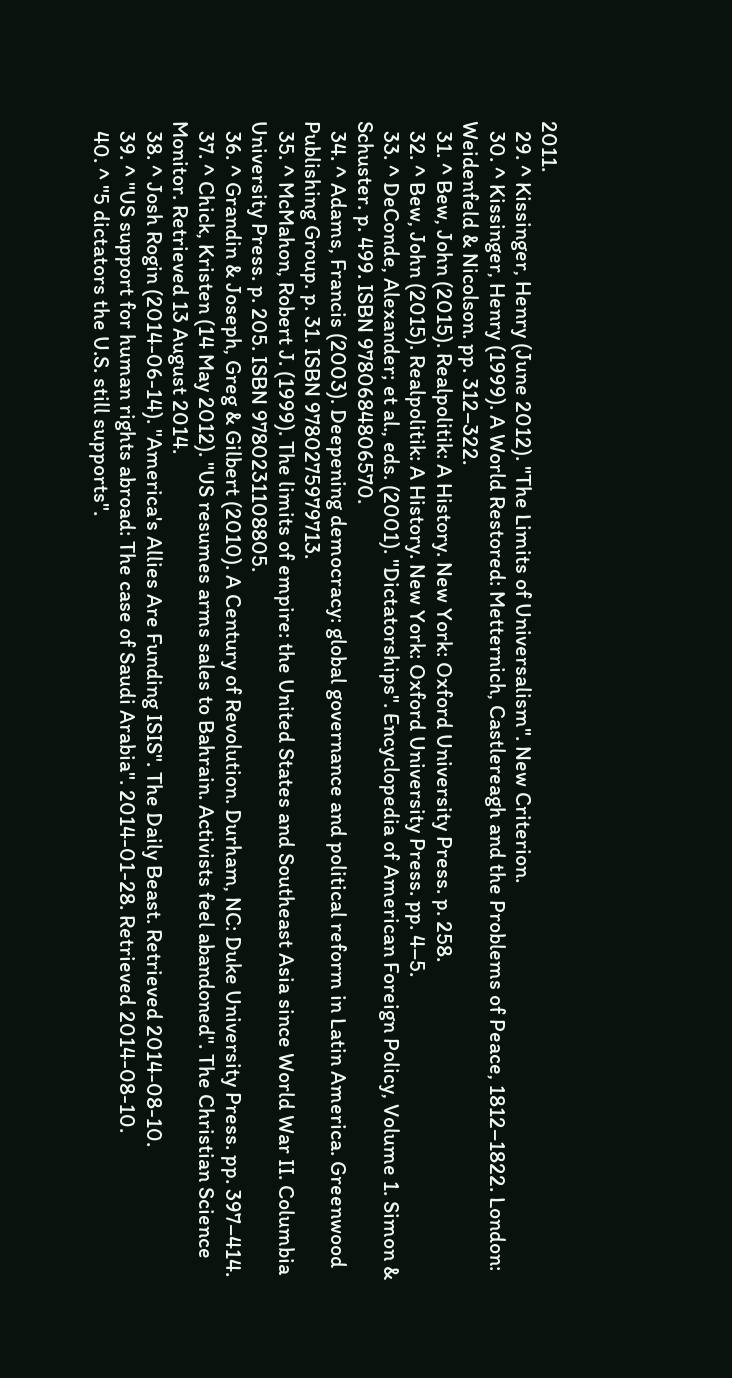2011.
  29. ^ Kissinger, Henry (June 2012). "The Limits of Universalism". New Criterion.
  30. ^ Kissinger, Henry (1999). A World Restored: Metternich, Castlereagh and the Problems of Peace, 1812–1822. London: Weidenfeld & Nicolson. pp. 312–322.
  31. ^ Bew, John (2015). Realpolitik: A History. New York: Oxford University Press. p. 258.
  32. ^ Bew, John (2015). Realpolitik: A History. New York: Oxford University Press. pp. 4–5.
  33. ^ DeConde, Alexander; et al., eds. (2001). "Dictatorships". Encyclopedia of American Foreign Policy, Volume 1. Simon & Schuster. p. 499. ISBN 9780684806570.
  34. ^ Adams, Francis (2003). Deepening democracy: global governance and political reform in Latin America. Greenwood Publishing Group. p. 31. ISBN 9780275979713.
  35. ^ McMahon, Robert J. (1999). The limits of empire: the United States and Southeast Asia since World War II. Columbia University Press. p. 205. ISBN 9780231108805.
  36. ^ Grandin & Joseph, Greg & Gilbert (2010). A Century of Revolution. Durham, NC: Duke University Press. pp. 397–414.
  37. ^ Chick, Kristen (14 May 2012). "US resumes arms sales to Bahrain. Activists feel abandoned". The Christian Science Monitor. Retrieved 13 August 2014.
  38. ^ Josh Rogin (2014-06-14). "America's Allies Are Funding ISIS". The Daily Beast. Retrieved 2014-08-10.
  39. ^ "US support for human rights abroad: The case of Saudi Arabia". 2014-01-28. Retrieved 2014-08-10.
  40. ^ "5 dictators the U.S. still supports".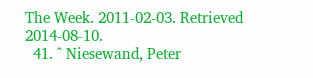The Week. 2011-02-03. Retrieved 2014-08-10.
  41. ^ Niesewand, Peter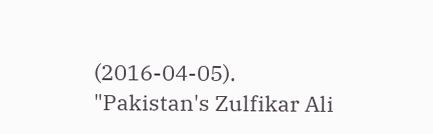(2016-04-05). "Pakistan's Zulfikar Ali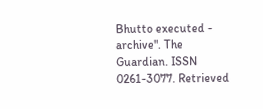Bhutto executed - archive". The Guardian. ISSN 0261-3077. Retrieved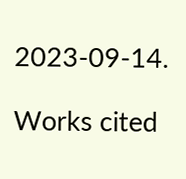2023-09-14.

Works cited